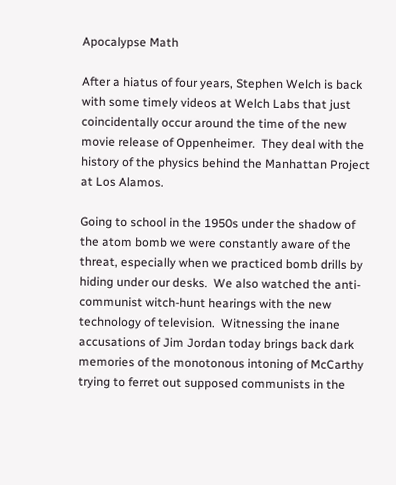Apocalypse Math

After a hiatus of four years, Stephen Welch is back with some timely videos at Welch Labs that just coincidentally occur around the time of the new movie release of Oppenheimer.  They deal with the history of the physics behind the Manhattan Project at Los Alamos.

Going to school in the 1950s under the shadow of the atom bomb we were constantly aware of the threat, especially when we practiced bomb drills by hiding under our desks.  We also watched the anti-communist witch-hunt hearings with the new technology of television.  Witnessing the inane accusations of Jim Jordan today brings back dark memories of the monotonous intoning of McCarthy trying to ferret out supposed communists in the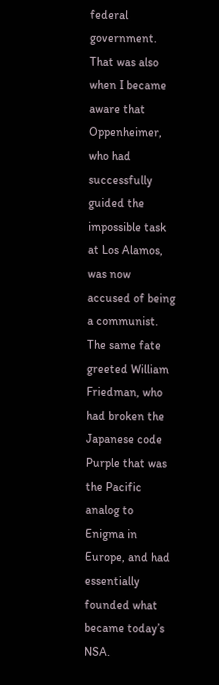federal government.   That was also when I became aware that Oppenheimer, who had successfully guided the impossible task at Los Alamos, was now accused of being a communist.  The same fate greeted William Friedman, who had broken the Japanese code Purple that was the Pacific analog to Enigma in Europe, and had essentially founded what became today’s NSA.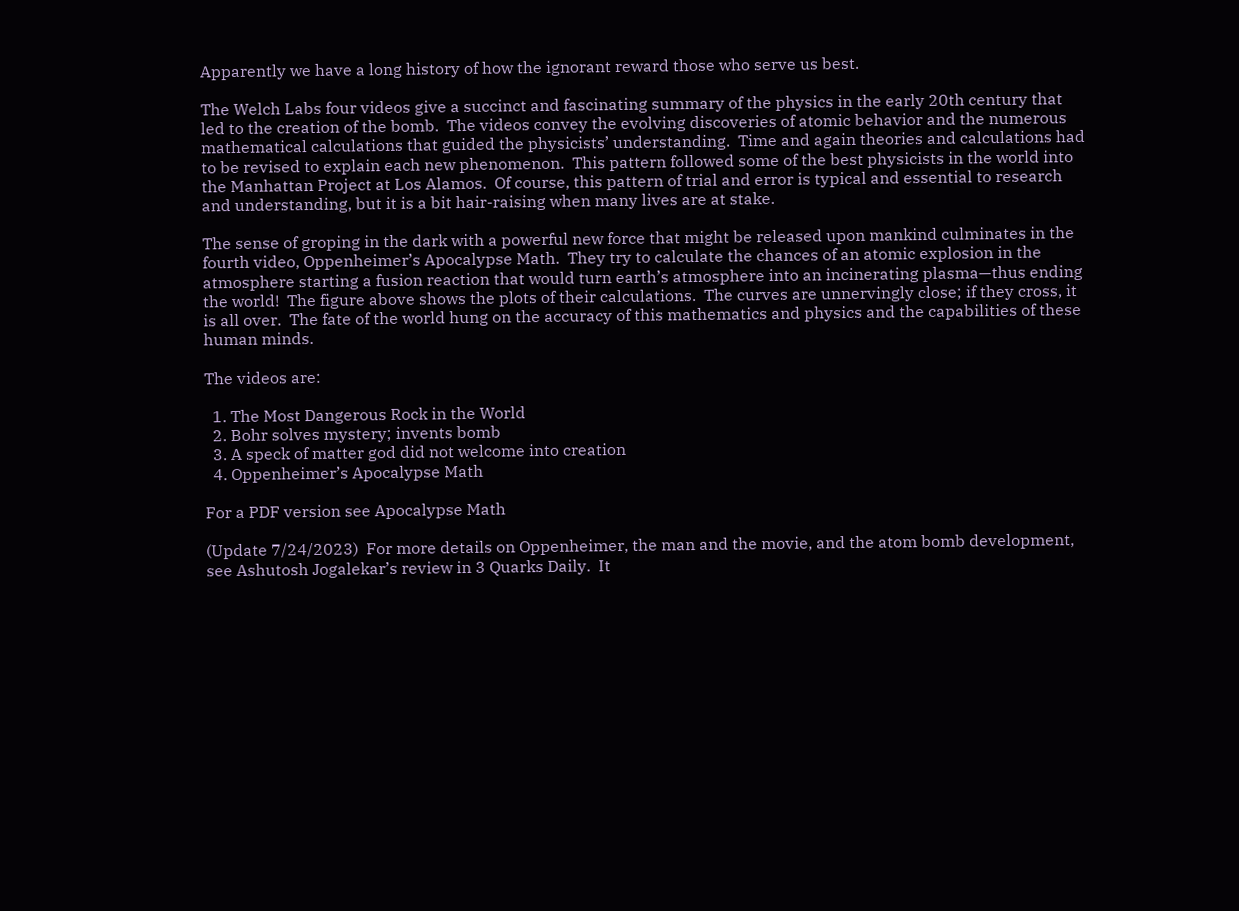Apparently we have a long history of how the ignorant reward those who serve us best.

The Welch Labs four videos give a succinct and fascinating summary of the physics in the early 20th century that led to the creation of the bomb.  The videos convey the evolving discoveries of atomic behavior and the numerous mathematical calculations that guided the physicists’ understanding.  Time and again theories and calculations had to be revised to explain each new phenomenon.  This pattern followed some of the best physicists in the world into the Manhattan Project at Los Alamos.  Of course, this pattern of trial and error is typical and essential to research and understanding, but it is a bit hair-raising when many lives are at stake.

The sense of groping in the dark with a powerful new force that might be released upon mankind culminates in the fourth video, Oppenheimer’s Apocalypse Math.  They try to calculate the chances of an atomic explosion in the atmosphere starting a fusion reaction that would turn earth’s atmosphere into an incinerating plasma—thus ending the world!  The figure above shows the plots of their calculations.  The curves are unnervingly close; if they cross, it is all over.  The fate of the world hung on the accuracy of this mathematics and physics and the capabilities of these human minds.

The videos are:

  1. The Most Dangerous Rock in the World
  2. Bohr solves mystery; invents bomb
  3. A speck of matter god did not welcome into creation
  4. Oppenheimer’s Apocalypse Math

For a PDF version see Apocalypse Math

(Update 7/24/2023)  For more details on Oppenheimer, the man and the movie, and the atom bomb development, see Ashutosh Jogalekar’s review in 3 Quarks Daily.  It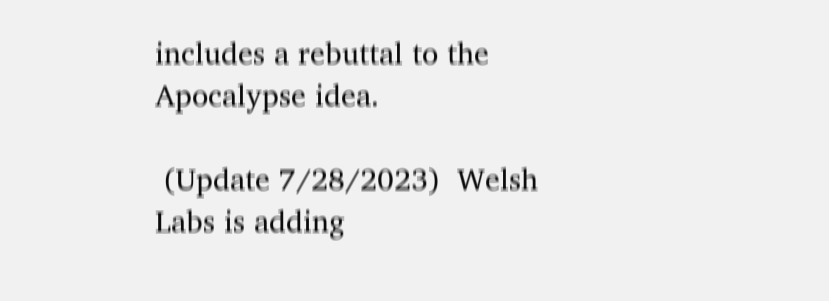includes a rebuttal to the Apocalypse idea.

 (Update 7/28/2023)  Welsh Labs is adding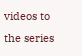videos to the series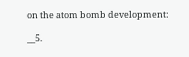on the atom bomb development:

__5.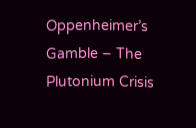Oppenheimer’s Gamble – The Plutonium Crisis